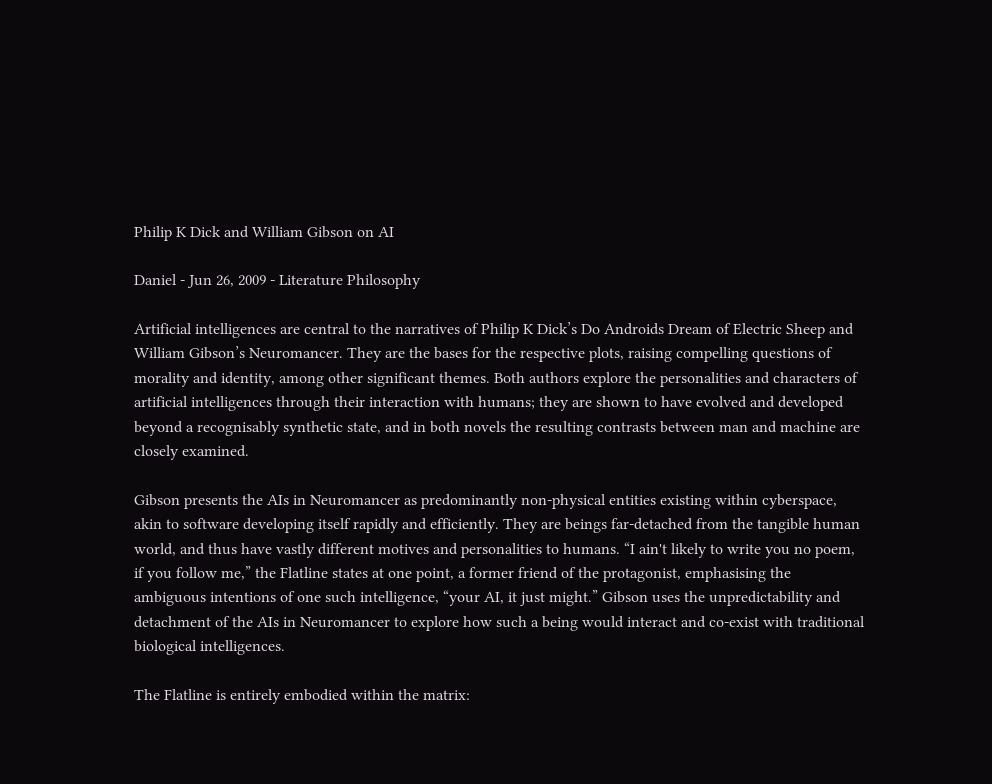Philip K Dick and William Gibson on AI

Daniel - Jun 26, 2009 - Literature Philosophy

Artificial intelligences are central to the narratives of Philip K Dick’s Do Androids Dream of Electric Sheep and William Gibson’s Neuromancer. They are the bases for the respective plots, raising compelling questions of morality and identity, among other significant themes. Both authors explore the personalities and characters of artificial intelligences through their interaction with humans; they are shown to have evolved and developed beyond a recognisably synthetic state, and in both novels the resulting contrasts between man and machine are closely examined.

Gibson presents the AIs in Neuromancer as predominantly non-physical entities existing within cyberspace, akin to software developing itself rapidly and efficiently. They are beings far-detached from the tangible human world, and thus have vastly different motives and personalities to humans. “I ain't likely to write you no poem, if you follow me,” the Flatline states at one point, a former friend of the protagonist, emphasising the ambiguous intentions of one such intelligence, “your AI, it just might.” Gibson uses the unpredictability and detachment of the AIs in Neuromancer to explore how such a being would interact and co-exist with traditional biological intelligences.

The Flatline is entirely embodied within the matrix: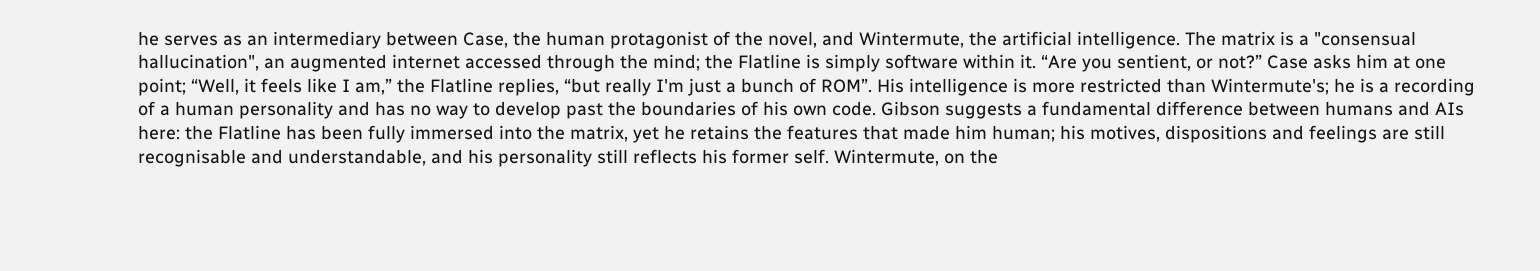he serves as an intermediary between Case, the human protagonist of the novel, and Wintermute, the artificial intelligence. The matrix is a "consensual hallucination", an augmented internet accessed through the mind; the Flatline is simply software within it. “Are you sentient, or not?” Case asks him at one point; “Well, it feels like I am,” the Flatline replies, “but really I'm just a bunch of ROM”. His intelligence is more restricted than Wintermute's; he is a recording of a human personality and has no way to develop past the boundaries of his own code. Gibson suggests a fundamental difference between humans and AIs here: the Flatline has been fully immersed into the matrix, yet he retains the features that made him human; his motives, dispositions and feelings are still recognisable and understandable, and his personality still reflects his former self. Wintermute, on the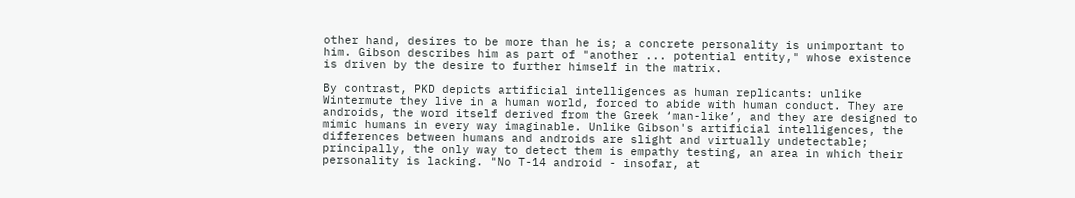other hand, desires to be more than he is; a concrete personality is unimportant to him. Gibson describes him as part of "another ... potential entity," whose existence is driven by the desire to further himself in the matrix.

By contrast, PKD depicts artificial intelligences as human replicants: unlike Wintermute they live in a human world, forced to abide with human conduct. They are androids, the word itself derived from the Greek ‘man-like’, and they are designed to mimic humans in every way imaginable. Unlike Gibson's artificial intelligences, the differences between humans and androids are slight and virtually undetectable; principally, the only way to detect them is empathy testing, an area in which their personality is lacking. "No T-14 android - insofar, at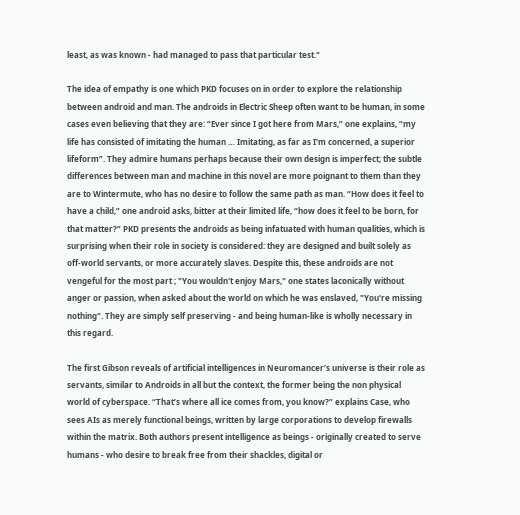least, as was known - had managed to pass that particular test."

The idea of empathy is one which PKD focuses on in order to explore the relationship between android and man. The androids in Electric Sheep often want to be human, in some cases even believing that they are: “Ever since I got here from Mars,” one explains, “my life has consisted of imitating the human … Imitating, as far as I'm concerned, a superior lifeform”. They admire humans perhaps because their own design is imperfect; the subtle differences between man and machine in this novel are more poignant to them than they are to Wintermute, who has no desire to follow the same path as man. “How does it feel to have a child,” one android asks, bitter at their limited life, “how does it feel to be born, for that matter?” PKD presents the androids as being infatuated with human qualities, which is surprising when their role in society is considered: they are designed and built solely as off-world servants, or more accurately slaves. Despite this, these androids are not vengeful for the most part ; "You wouldn't enjoy Mars," one states laconically without anger or passion, when asked about the world on which he was enslaved, "You're missing nothing". They are simply self preserving - and being human-like is wholly necessary in this regard.

The first Gibson reveals of artificial intelligences in Neuromancer’s universe is their role as servants, similar to Androids in all but the context, the former being the non physical world of cyberspace. “That’s where all ice comes from, you know?” explains Case, who sees AIs as merely functional beings, written by large corporations to develop firewalls within the matrix. Both authors present intelligence as beings - originally created to serve humans - who desire to break free from their shackles, digital or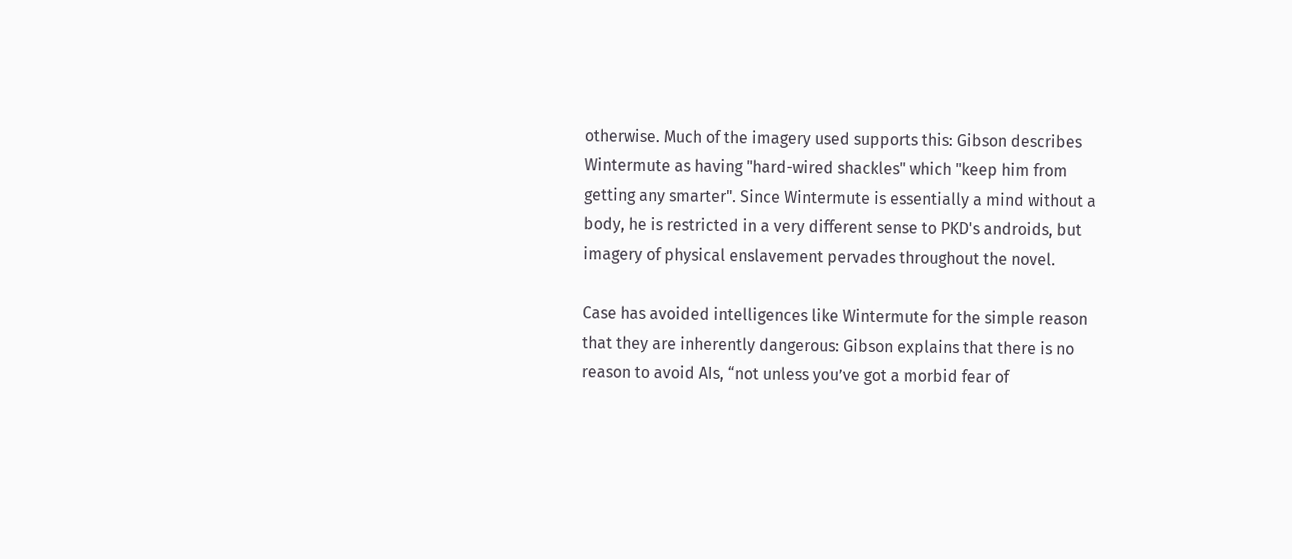otherwise. Much of the imagery used supports this: Gibson describes Wintermute as having "hard-wired shackles" which "keep him from getting any smarter". Since Wintermute is essentially a mind without a body, he is restricted in a very different sense to PKD's androids, but imagery of physical enslavement pervades throughout the novel.

Case has avoided intelligences like Wintermute for the simple reason that they are inherently dangerous: Gibson explains that there is no reason to avoid AIs, “not unless you’ve got a morbid fear of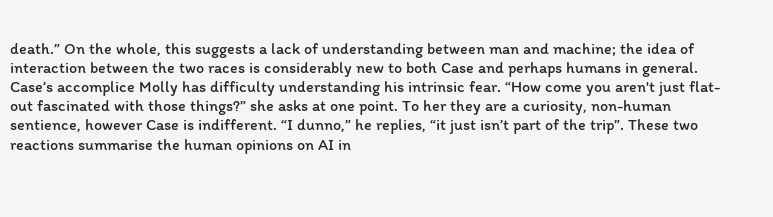death.” On the whole, this suggests a lack of understanding between man and machine; the idea of interaction between the two races is considerably new to both Case and perhaps humans in general. Case’s accomplice Molly has difficulty understanding his intrinsic fear. “How come you aren't just flat-out fascinated with those things?” she asks at one point. To her they are a curiosity, non-human sentience, however Case is indifferent. “I dunno,” he replies, “it just isn’t part of the trip”. These two reactions summarise the human opinions on AI in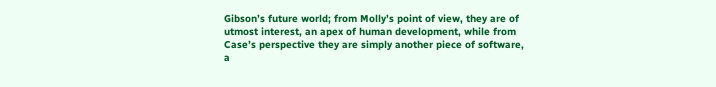Gibson’s future world; from Molly’s point of view, they are of utmost interest, an apex of human development, while from Case’s perspective they are simply another piece of software, a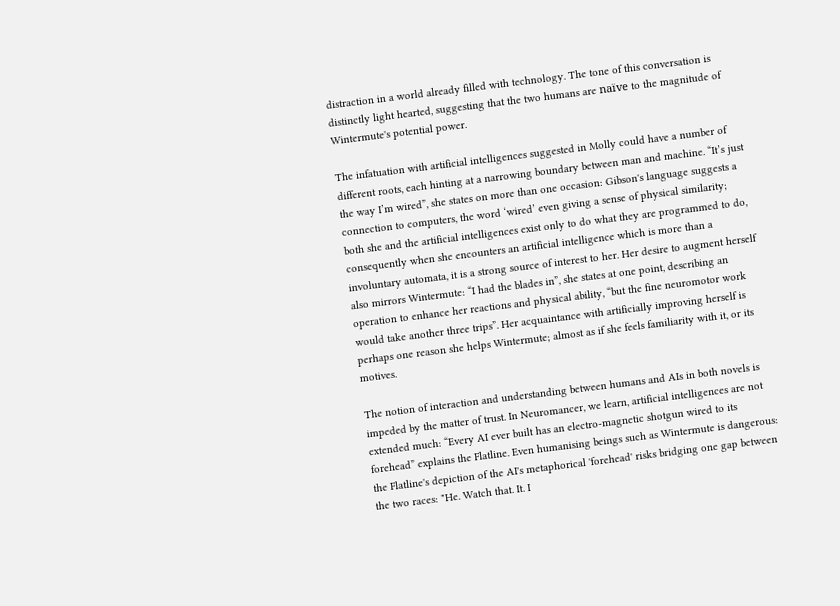distraction in a world already filled with technology. The tone of this conversation is distinctly light hearted, suggesting that the two humans are naïve to the magnitude of Wintermute's potential power.

The infatuation with artificial intelligences suggested in Molly could have a number of different roots, each hinting at a narrowing boundary between man and machine. “It’s just the way I’m wired”, she states on more than one occasion: Gibson's language suggests a connection to computers, the word ‘wired’ even giving a sense of physical similarity; both she and the artificial intelligences exist only to do what they are programmed to do, consequently when she encounters an artificial intelligence which is more than a involuntary automata, it is a strong source of interest to her. Her desire to augment herself also mirrors Wintermute: “I had the blades in”, she states at one point, describing an operation to enhance her reactions and physical ability, “but the fine neuromotor work would take another three trips”. Her acquaintance with artificially improving herself is perhaps one reason she helps Wintermute; almost as if she feels familiarity with it, or its motives.

The notion of interaction and understanding between humans and AIs in both novels is impeded by the matter of trust. In Neuromancer, we learn, artificial intelligences are not extended much: “Every AI ever built has an electro-magnetic shotgun wired to its forehead” explains the Flatline. Even humanising beings such as Wintermute is dangerous: the Flatline's depiction of the AI's metaphorical 'forehead' risks bridging one gap between the two races: "He. Watch that. It. I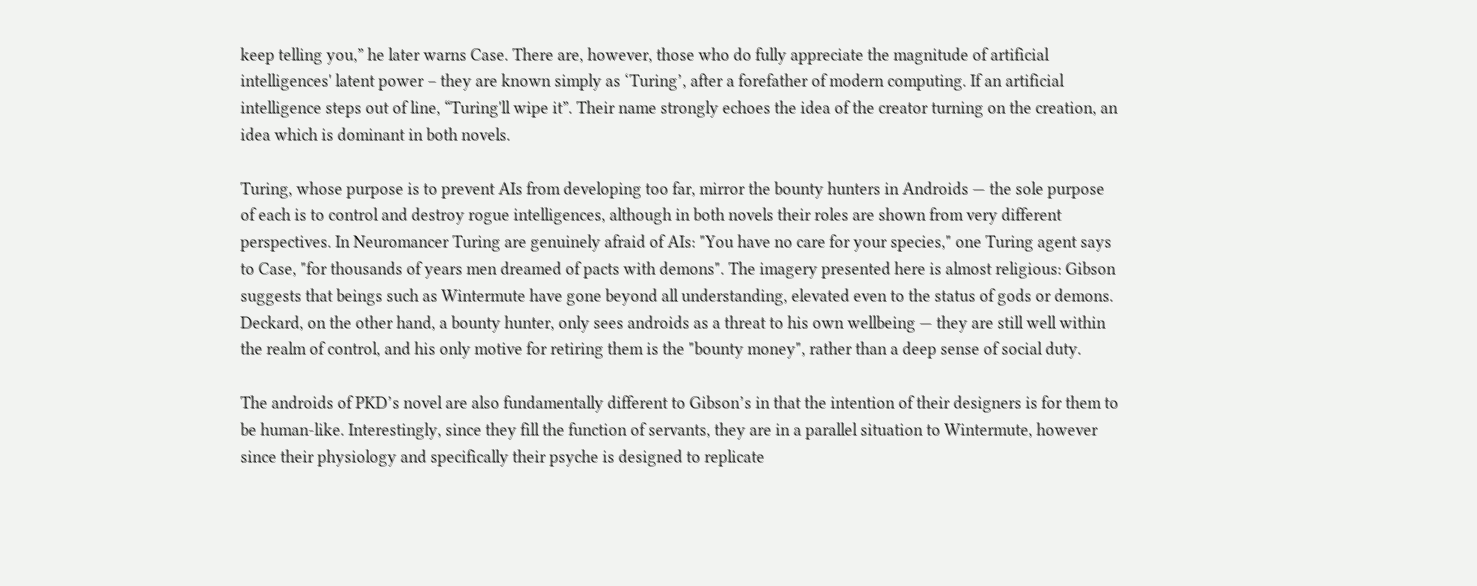keep telling you,” he later warns Case. There are, however, those who do fully appreciate the magnitude of artificial intelligences' latent power – they are known simply as ‘Turing’, after a forefather of modern computing. If an artificial intelligence steps out of line, “Turing'll wipe it”. Their name strongly echoes the idea of the creator turning on the creation, an idea which is dominant in both novels.

Turing, whose purpose is to prevent AIs from developing too far, mirror the bounty hunters in Androids — the sole purpose of each is to control and destroy rogue intelligences, although in both novels their roles are shown from very different perspectives. In Neuromancer Turing are genuinely afraid of AIs: "You have no care for your species," one Turing agent says to Case, "for thousands of years men dreamed of pacts with demons". The imagery presented here is almost religious: Gibson suggests that beings such as Wintermute have gone beyond all understanding, elevated even to the status of gods or demons. Deckard, on the other hand, a bounty hunter, only sees androids as a threat to his own wellbeing — they are still well within the realm of control, and his only motive for retiring them is the "bounty money", rather than a deep sense of social duty.

The androids of PKD’s novel are also fundamentally different to Gibson’s in that the intention of their designers is for them to be human-like. Interestingly, since they fill the function of servants, they are in a parallel situation to Wintermute, however since their physiology and specifically their psyche is designed to replicate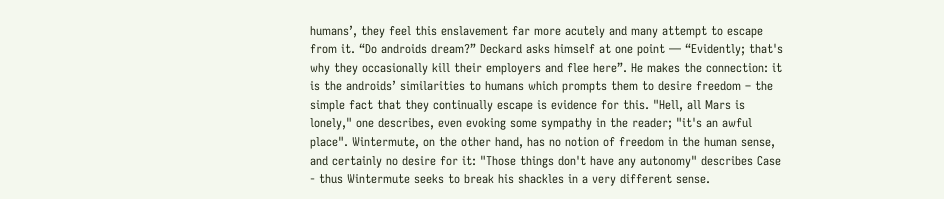humans’, they feel this enslavement far more acutely and many attempt to escape from it. “Do androids dream?” Deckard asks himself at one point — “Evidently; that's why they occasionally kill their employers and flee here”. He makes the connection: it is the androids’ similarities to humans which prompts them to desire freedom – the simple fact that they continually escape is evidence for this. "Hell, all Mars is lonely," one describes, even evoking some sympathy in the reader; "it's an awful place". Wintermute, on the other hand, has no notion of freedom in the human sense, and certainly no desire for it: "Those things don't have any autonomy" describes Case - thus Wintermute seeks to break his shackles in a very different sense.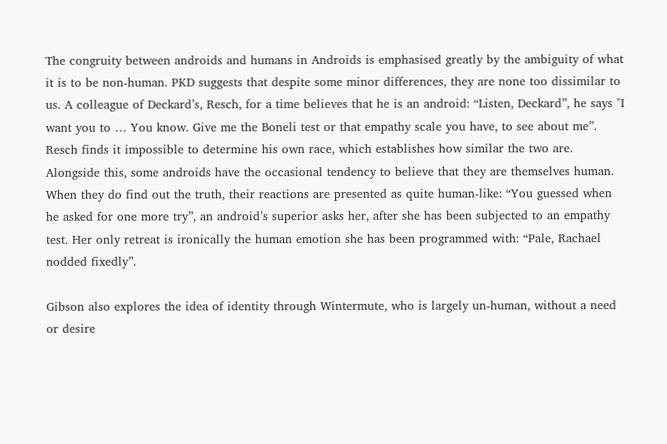The congruity between androids and humans in Androids is emphasised greatly by the ambiguity of what it is to be non-human. PKD suggests that despite some minor differences, they are none too dissimilar to us. A colleague of Deckard’s, Resch, for a time believes that he is an android: “Listen, Deckard”, he says "I want you to … You know. Give me the Boneli test or that empathy scale you have, to see about me”. Resch finds it impossible to determine his own race, which establishes how similar the two are. Alongside this, some androids have the occasional tendency to believe that they are themselves human. When they do find out the truth, their reactions are presented as quite human-like: “You guessed when he asked for one more try”, an android’s superior asks her, after she has been subjected to an empathy test. Her only retreat is ironically the human emotion she has been programmed with: “Pale, Rachael nodded fixedly”.

Gibson also explores the idea of identity through Wintermute, who is largely un-human, without a need or desire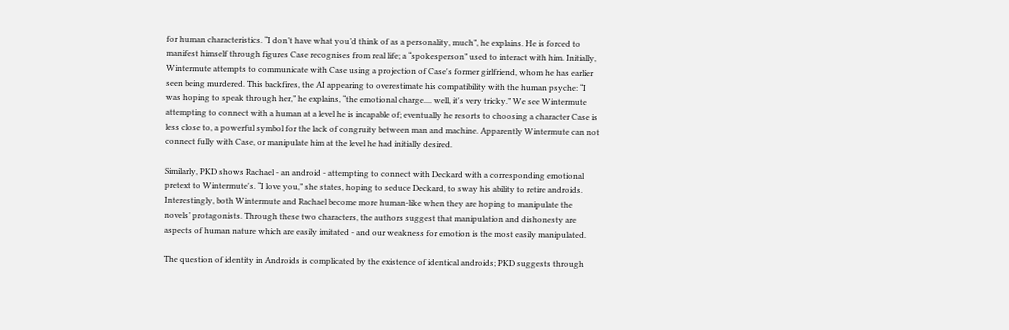for human characteristics. “I don’t have what you’d think of as a personality, much”, he explains. He is forced to manifest himself through figures Case recognises from real life; a “spokesperson” used to interact with him. Initially, Wintermute attempts to communicate with Case using a projection of Case's former girlfriend, whom he has earlier seen being murdered. This backfires, the AI appearing to overestimate his compatibility with the human psyche: “I was hoping to speak through her,” he explains, “the emotional charge.... well, it's very tricky.” We see Wintermute attempting to connect with a human at a level he is incapable of; eventually he resorts to choosing a character Case is less close to, a powerful symbol for the lack of congruity between man and machine. Apparently Wintermute can not connect fully with Case, or manipulate him at the level he had initially desired.

Similarly, PKD shows Rachael - an android - attempting to connect with Deckard with a corresponding emotional pretext to Wintermute's. “I love you,” she states, hoping to seduce Deckard, to sway his ability to retire androids. Interestingly, both Wintermute and Rachael become more human-like when they are hoping to manipulate the novels’ protagonists. Through these two characters, the authors suggest that manipulation and dishonesty are aspects of human nature which are easily imitated - and our weakness for emotion is the most easily manipulated.

The question of identity in Androids is complicated by the existence of identical androids; PKD suggests through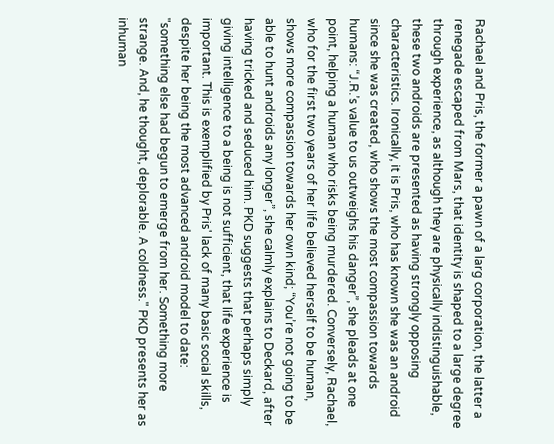Rachael and Pris, the former a pawn of a larg corporation, the latter a renegade escaped from Mars, that identity is shaped to a large degree through experience, as although they are physically indistinguishable, these two androids are presented as having strongly opposing characteristics. Ironically, it is Pris, who has known she was an android since she was created, who shows the most compassion towards humans: “J.R.’s value to us outweighs his danger”, she pleads at one point, helping a human who risks being murdered. Conversely, Rachael, who for the first two years of her life believed herself to be human, shows more compassion towards her own kind; “You’re not going to be able to hunt androids any longer”, she calmly explains to Deckard, after having tricked and seduced him. PKD suggests that perhaps simply giving intelligence to a being is not sufficient, that life experience is important. This is exemplified by Pris' lack of many basic social skills, despite her being the most advanced android model to date: "something else had begun to emerge from her. Something more strange. And, he thought, deplorable. A coldness." PKD presents her as inhuman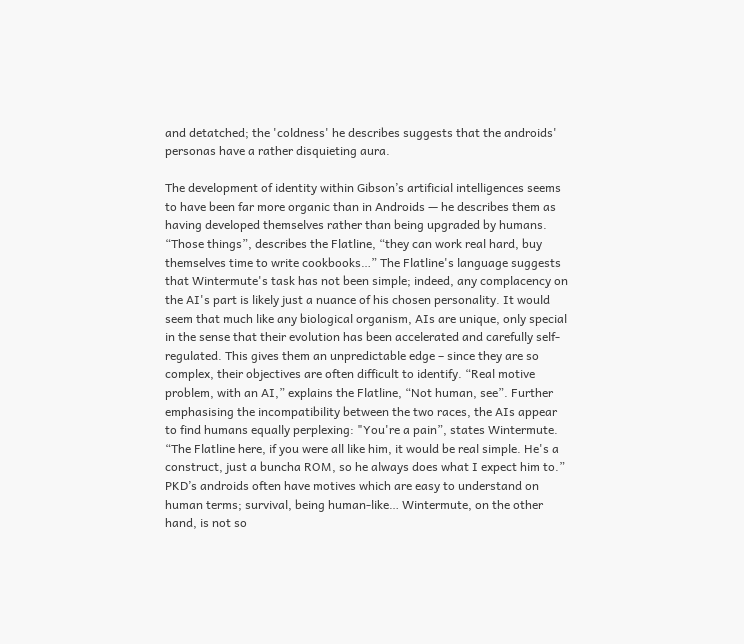and detatched; the 'coldness' he describes suggests that the androids' personas have a rather disquieting aura.

The development of identity within Gibson’s artificial intelligences seems to have been far more organic than in Androids — he describes them as having developed themselves rather than being upgraded by humans. “Those things”, describes the Flatline, “they can work real hard, buy themselves time to write cookbooks…” The Flatline's language suggests that Wintermute's task has not been simple; indeed, any complacency on the AI's part is likely just a nuance of his chosen personality. It would seem that much like any biological organism, AIs are unique, only special in the sense that their evolution has been accelerated and carefully self-regulated. This gives them an unpredictable edge – since they are so complex, their objectives are often difficult to identify. “Real motive problem, with an AI,” explains the Flatline, “Not human, see”. Further emphasising the incompatibility between the two races, the AIs appear to find humans equally perplexing: "You're a pain”, states Wintermute. “The Flatline here, if you were all like him, it would be real simple. He's a construct, just a buncha ROM, so he always does what I expect him to.” PKD’s androids often have motives which are easy to understand on human terms; survival, being human-like… Wintermute, on the other hand, is not so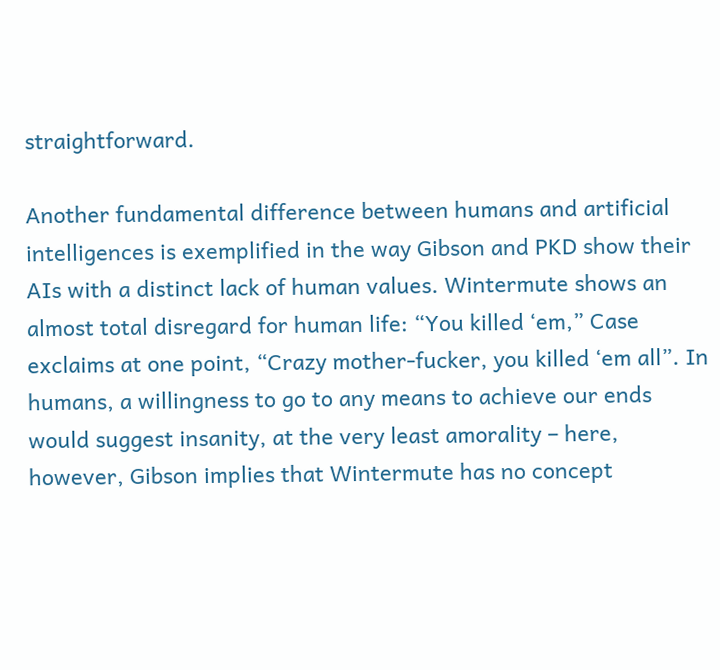straightforward.

Another fundamental difference between humans and artificial intelligences is exemplified in the way Gibson and PKD show their AIs with a distinct lack of human values. Wintermute shows an almost total disregard for human life: “You killed ‘em,” Case exclaims at one point, “Crazy mother-fucker, you killed ‘em all”. In humans, a willingness to go to any means to achieve our ends would suggest insanity, at the very least amorality – here, however, Gibson implies that Wintermute has no concept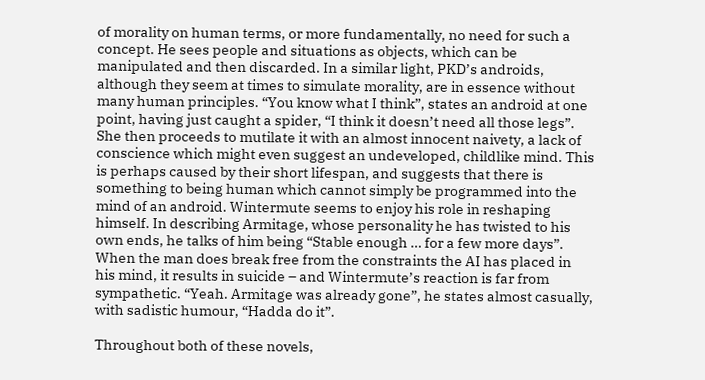of morality on human terms, or more fundamentally, no need for such a concept. He sees people and situations as objects, which can be manipulated and then discarded. In a similar light, PKD’s androids, although they seem at times to simulate morality, are in essence without many human principles. “You know what I think”, states an android at one point, having just caught a spider, “I think it doesn’t need all those legs”. She then proceeds to mutilate it with an almost innocent naivety, a lack of conscience which might even suggest an undeveloped, childlike mind. This is perhaps caused by their short lifespan, and suggests that there is something to being human which cannot simply be programmed into the mind of an android. Wintermute seems to enjoy his role in reshaping himself. In describing Armitage, whose personality he has twisted to his own ends, he talks of him being “Stable enough … for a few more days”. When the man does break free from the constraints the AI has placed in his mind, it results in suicide – and Wintermute’s reaction is far from sympathetic. “Yeah. Armitage was already gone”, he states almost casually, with sadistic humour, “Hadda do it”.

Throughout both of these novels,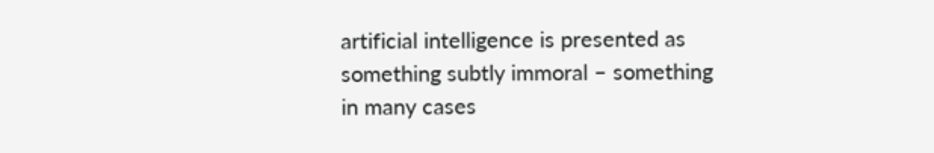artificial intelligence is presented as something subtly immoral – something in many cases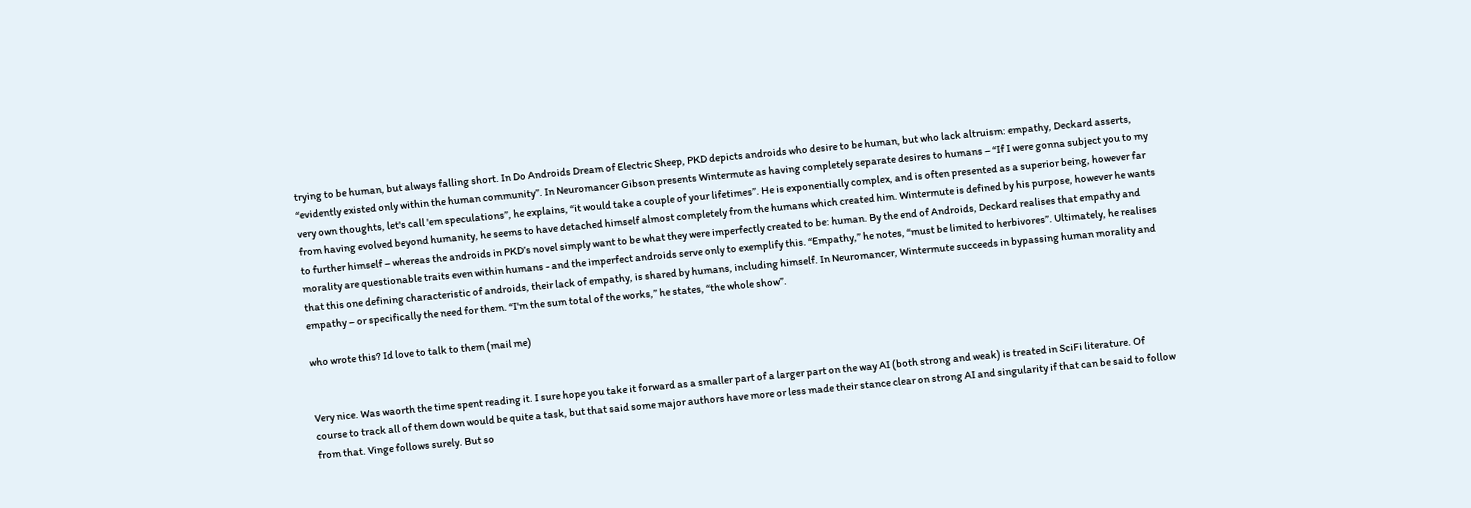trying to be human, but always falling short. In Do Androids Dream of Electric Sheep, PKD depicts androids who desire to be human, but who lack altruism: empathy, Deckard asserts, “evidently existed only within the human community”. In Neuromancer Gibson presents Wintermute as having completely separate desires to humans – “If I were gonna subject you to my very own thoughts, let's call 'em speculations”, he explains, “it would take a couple of your lifetimes”. He is exponentially complex, and is often presented as a superior being, however far from having evolved beyond humanity, he seems to have detached himself almost completely from the humans which created him. Wintermute is defined by his purpose, however he wants to further himself – whereas the androids in PKD’s novel simply want to be what they were imperfectly created to be: human. By the end of Androids, Deckard realises that empathy and morality are questionable traits even within humans - and the imperfect androids serve only to exemplify this. “Empathy,” he notes, “must be limited to herbivores”. Ultimately, he realises that this one defining characteristic of androids, their lack of empathy, is shared by humans, including himself. In Neuromancer, Wintermute succeeds in bypassing human morality and empathy – or specifically the need for them. “I'm the sum total of the works,” he states, “the whole show”.

who wrote this? Id love to talk to them (mail me)


Very nice. Was waorth the time spent reading it. I sure hope you take it forward as a smaller part of a larger part on the way AI (both strong and weak) is treated in SciFi literature. Of course to track all of them down would be quite a task, but that said some major authors have more or less made their stance clear on strong AI and singularity if that can be said to follow from that. Vinge follows surely. But so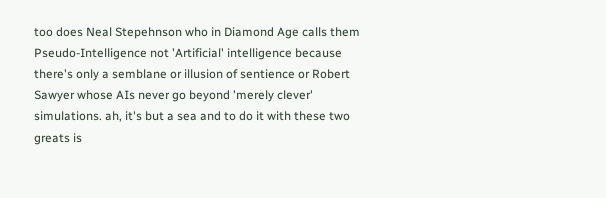too does Neal Stepehnson who in Diamond Age calls them Pseudo-Intelligence not 'Artificial' intelligence because there's only a semblane or illusion of sentience or Robert Sawyer whose AIs never go beyond 'merely clever' simulations. ah, it's but a sea and to do it with these two greats is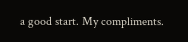a good start. My compliments.